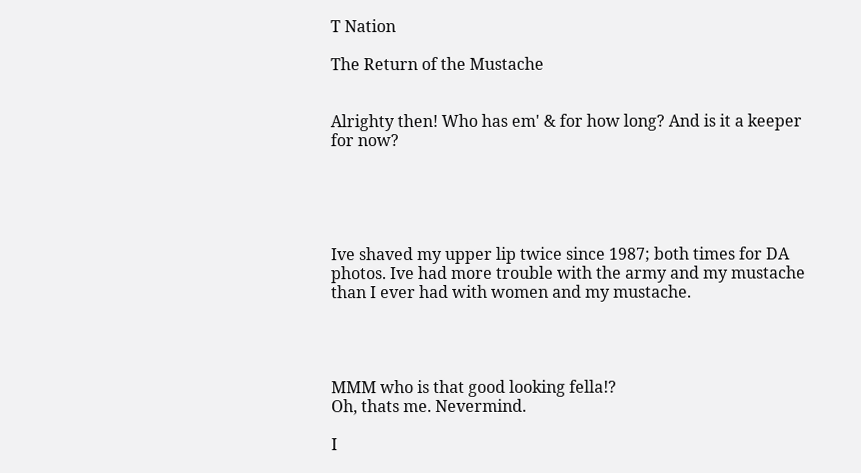T Nation

The Return of the Mustache


Alrighty then! Who has em' & for how long? And is it a keeper for now?





Ive shaved my upper lip twice since 1987; both times for DA photos. Ive had more trouble with the army and my mustache than I ever had with women and my mustache.




MMM who is that good looking fella!?
Oh, thats me. Nevermind.

I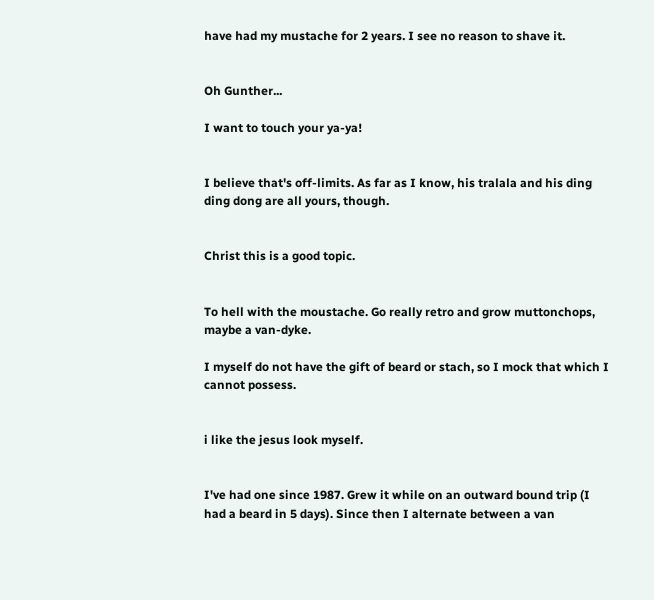have had my mustache for 2 years. I see no reason to shave it.


Oh Gunther...

I want to touch your ya-ya!


I believe that's off-limits. As far as I know, his tralala and his ding ding dong are all yours, though.


Christ this is a good topic.


To hell with the moustache. Go really retro and grow muttonchops, maybe a van-dyke.

I myself do not have the gift of beard or stach, so I mock that which I cannot possess.


i like the jesus look myself.


I've had one since 1987. Grew it while on an outward bound trip (I had a beard in 5 days). Since then I alternate between a van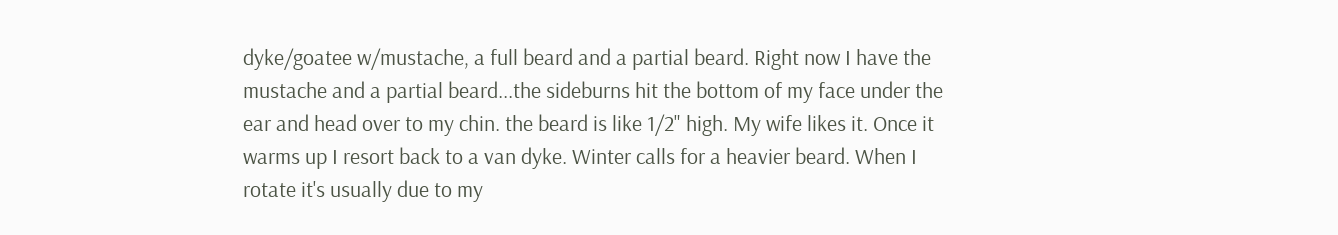dyke/goatee w/mustache, a full beard and a partial beard. Right now I have the mustache and a partial beard...the sideburns hit the bottom of my face under the ear and head over to my chin. the beard is like 1/2" high. My wife likes it. Once it warms up I resort back to a van dyke. Winter calls for a heavier beard. When I rotate it's usually due to my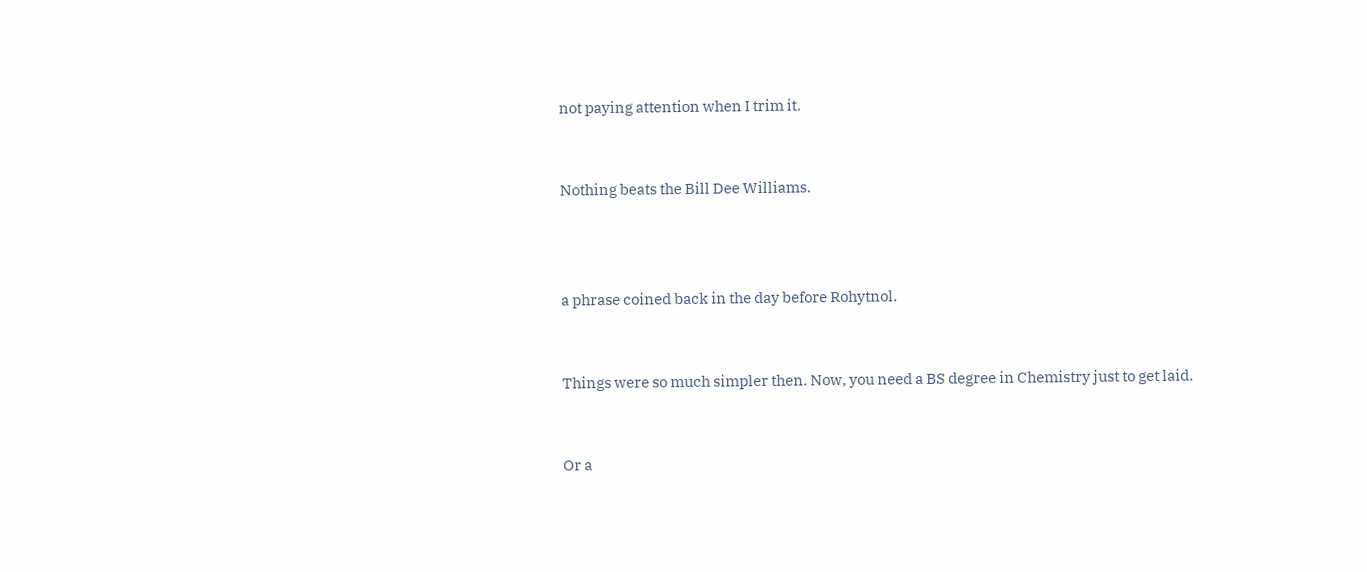not paying attention when I trim it.


Nothing beats the Bill Dee Williams.



a phrase coined back in the day before Rohytnol.


Things were so much simpler then. Now, you need a BS degree in Chemistry just to get laid.


Or a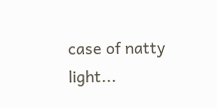case of natty light...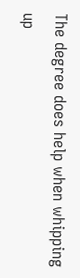The degree does help when whipping up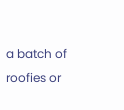a batch of roofies or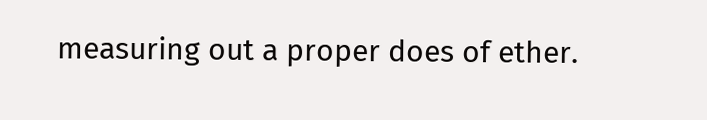measuring out a proper does of ether.